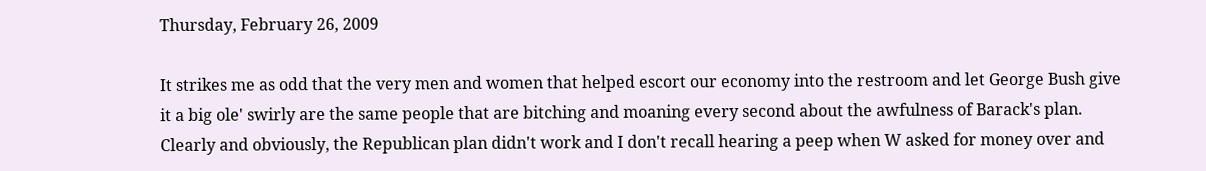Thursday, February 26, 2009

It strikes me as odd that the very men and women that helped escort our economy into the restroom and let George Bush give it a big ole' swirly are the same people that are bitching and moaning every second about the awfulness of Barack's plan. Clearly and obviously, the Republican plan didn't work and I don't recall hearing a peep when W asked for money over and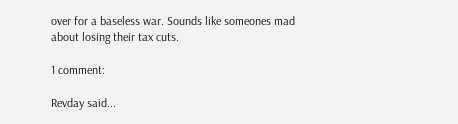over for a baseless war. Sounds like someones mad about losing their tax cuts.

1 comment:

Revday said...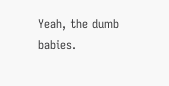Yeah, the dumb babies.